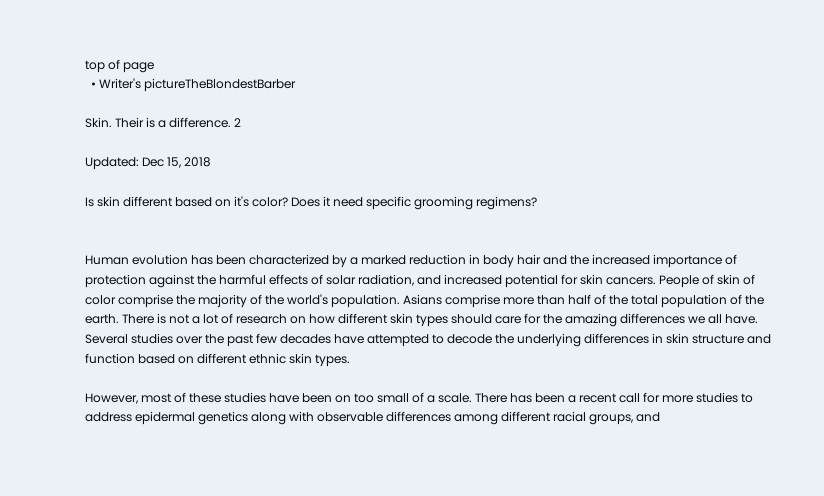top of page
  • Writer's pictureTheBlondestBarber

Skin. Their is a difference. 2

Updated: Dec 15, 2018

Is skin different based on it's color? Does it need specific grooming regimens?


Human evolution has been characterized by a marked reduction in body hair and the increased importance of protection against the harmful effects of solar radiation, and increased potential for skin cancers. People of skin of color comprise the majority of the world's population. Asians comprise more than half of the total population of the earth. There is not a lot of research on how different skin types should care for the amazing differences we all have. Several studies over the past few decades have attempted to decode the underlying differences in skin structure and function based on different ethnic skin types.

However, most of these studies have been on too small of a scale. There has been a recent call for more studies to address epidermal genetics along with observable differences among different racial groups, and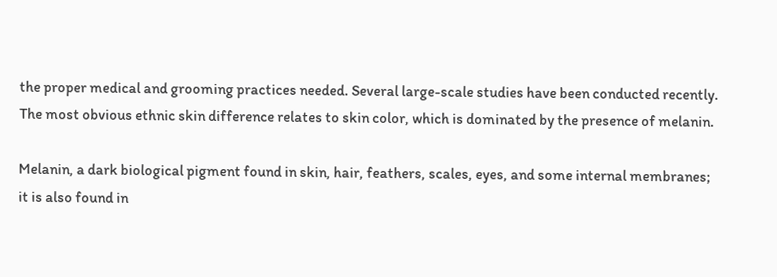the proper medical and grooming practices needed. Several large-scale studies have been conducted recently. The most obvious ethnic skin difference relates to skin color, which is dominated by the presence of melanin.

Melanin, a dark biological pigment found in skin, hair, feathers, scales, eyes, and some internal membranes; it is also found in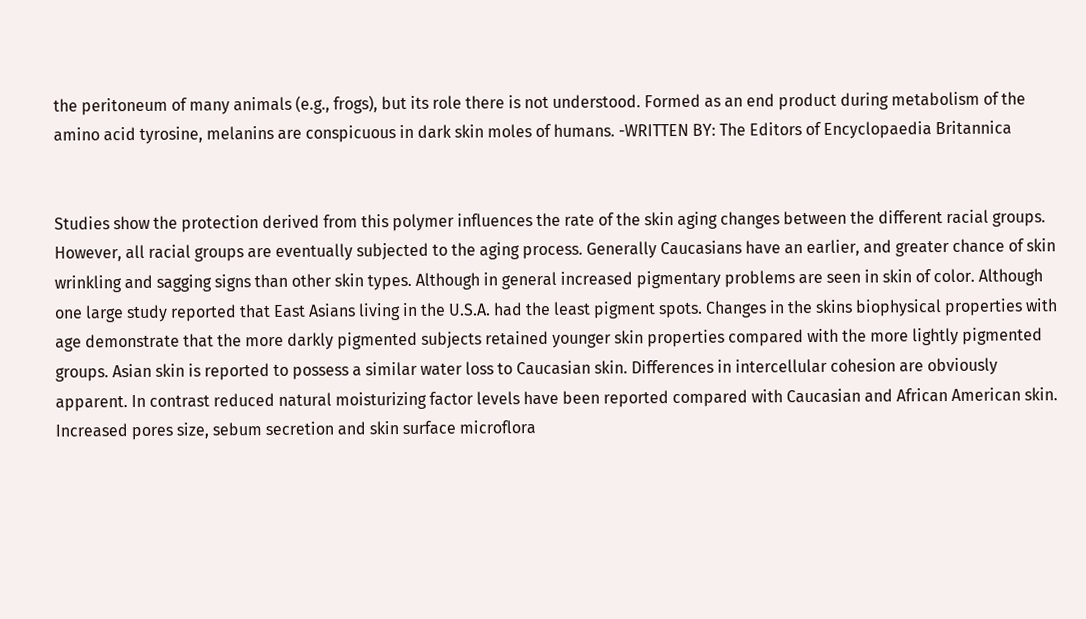the peritoneum of many animals (e.g., frogs), but its role there is not understood. Formed as an end product during metabolism of the amino acid tyrosine, melanins are conspicuous in dark skin moles of humans. -WRITTEN BY: The Editors of Encyclopaedia Britannica


Studies show the protection derived from this polymer influences the rate of the skin aging changes between the different racial groups. However, all racial groups are eventually subjected to the aging process. Generally Caucasians have an earlier, and greater chance of skin wrinkling and sagging signs than other skin types. Although in general increased pigmentary problems are seen in skin of color. Although one large study reported that East Asians living in the U.S.A. had the least pigment spots. Changes in the skins biophysical properties with age demonstrate that the more darkly pigmented subjects retained younger skin properties compared with the more lightly pigmented groups. Asian skin is reported to possess a similar water loss to Caucasian skin. Differences in intercellular cohesion are obviously apparent. In contrast reduced natural moisturizing factor levels have been reported compared with Caucasian and African American skin. Increased pores size, sebum secretion and skin surface microflora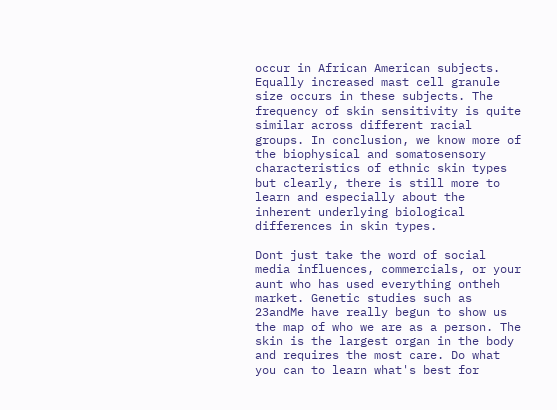occur in African American subjects. Equally increased mast cell granule size occurs in these subjects. The frequency of skin sensitivity is quite similar across different racial groups. In conclusion, we know more of the biophysical and somatosensory characteristics of ethnic skin types but clearly, there is still more to learn and especially about the inherent underlying biological differences in skin types.

Dont just take the word of social media influences, commercials, or your aunt who has used everything ontheh market. Genetic studies such as 23andMe have really begun to show us the map of who we are as a person. The skin is the largest organ in the body and requires the most care. Do what you can to learn what's best for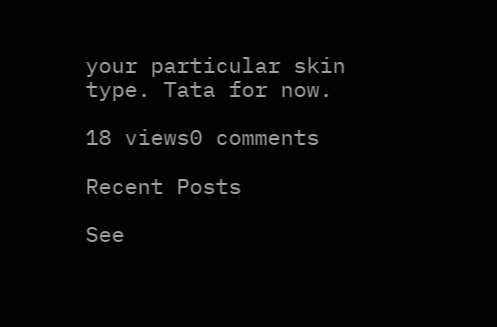your particular skin type. Tata for now.

18 views0 comments

Recent Posts

See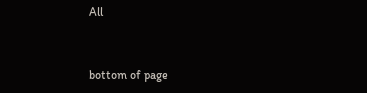All


bottom of page